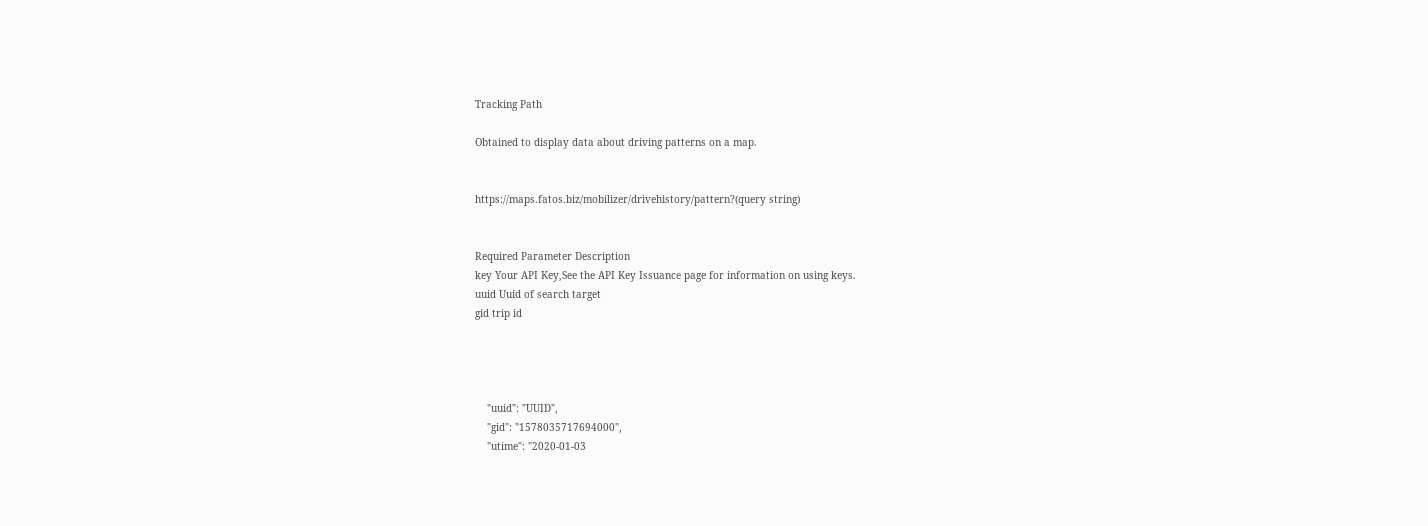Tracking Path

Obtained to display data about driving patterns on a map.


https://maps.fatos.biz/mobilizer/drivehistory/pattern?(query string)


Required Parameter Description
key Your API Key,See the API Key Issuance page for information on using keys.
uuid Uuid of search target
gid trip id




    "uuid": "UUID",
    "gid": "1578035717694000",
    "utime": "2020-01-03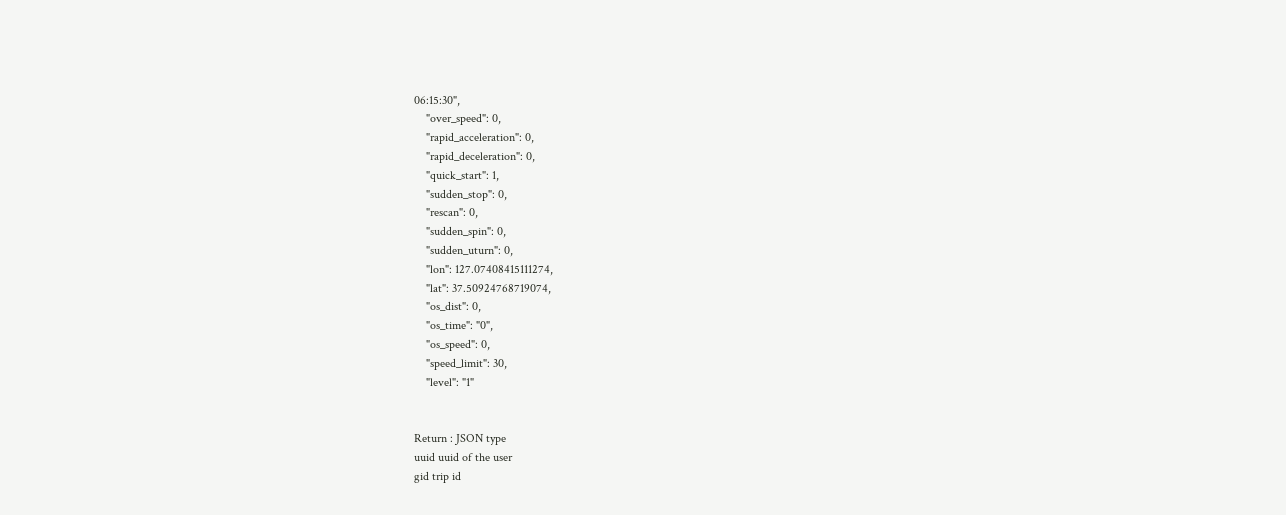06:15:30",
    "over_speed": 0,
    "rapid_acceleration": 0,
    "rapid_deceleration": 0,
    "quick_start": 1,
    "sudden_stop": 0,
    "rescan": 0,
    "sudden_spin": 0,
    "sudden_uturn": 0,
    "lon": 127.07408415111274,
    "lat": 37.50924768719074,
    "os_dist": 0,
    "os_time": "0",
    "os_speed": 0,
    "speed_limit": 30,
    "level": "1"


Return : JSON type
uuid uuid of the user
gid trip id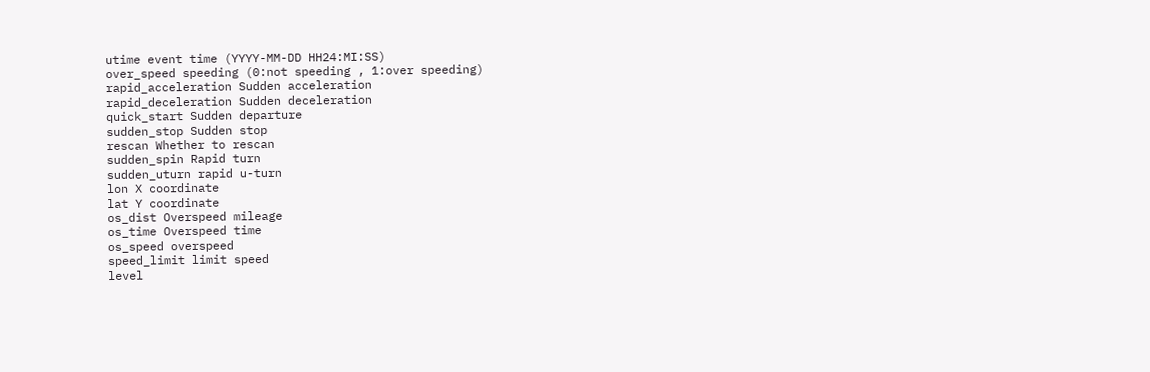utime event time (YYYY-MM-DD HH24:MI:SS)
over_speed speeding (0:not speeding , 1:over speeding)
rapid_acceleration Sudden acceleration
rapid_deceleration Sudden deceleration
quick_start Sudden departure
sudden_stop Sudden stop
rescan Whether to rescan
sudden_spin Rapid turn
sudden_uturn rapid u-turn
lon X coordinate
lat Y coordinate
os_dist Overspeed mileage
os_time Overspeed time
os_speed overspeed
speed_limit limit speed
level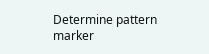Determine pattern marker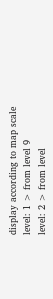display according to map scale
level: 1 > from level 9
level: 2 > from level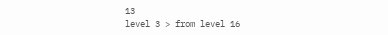13
level 3 > from level 16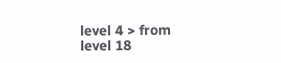level 4 > from level 18